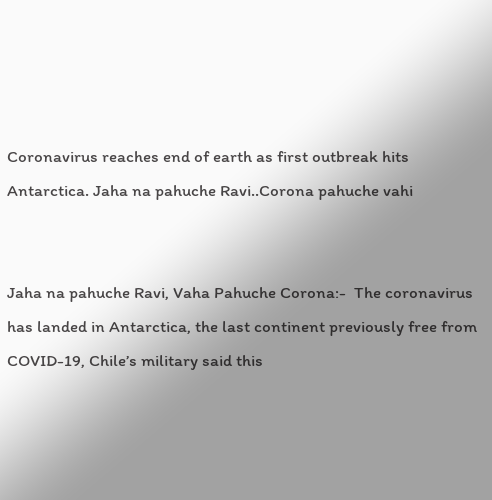Coronavirus reaches end of earth as first outbreak hits Antarctica. Jaha na pahuche Ravi..Corona pahuche vahi


Jaha na pahuche Ravi, Vaha Pahuche Corona:-  The coronavirus has landed in Antarctica, the last continent previously free from COVID-19, Chile’s military said this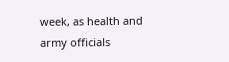week, as health and army officials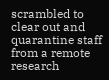scrambled to clear out and quarantine staff from a remote research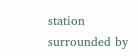station surrounded by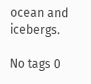ocean and icebergs.

No tags 0